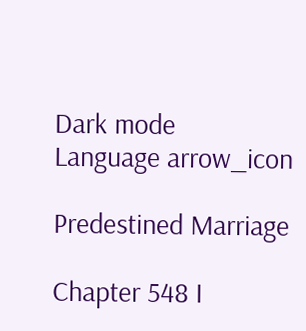Dark mode
Language arrow_icon

Predestined Marriage

Chapter 548 I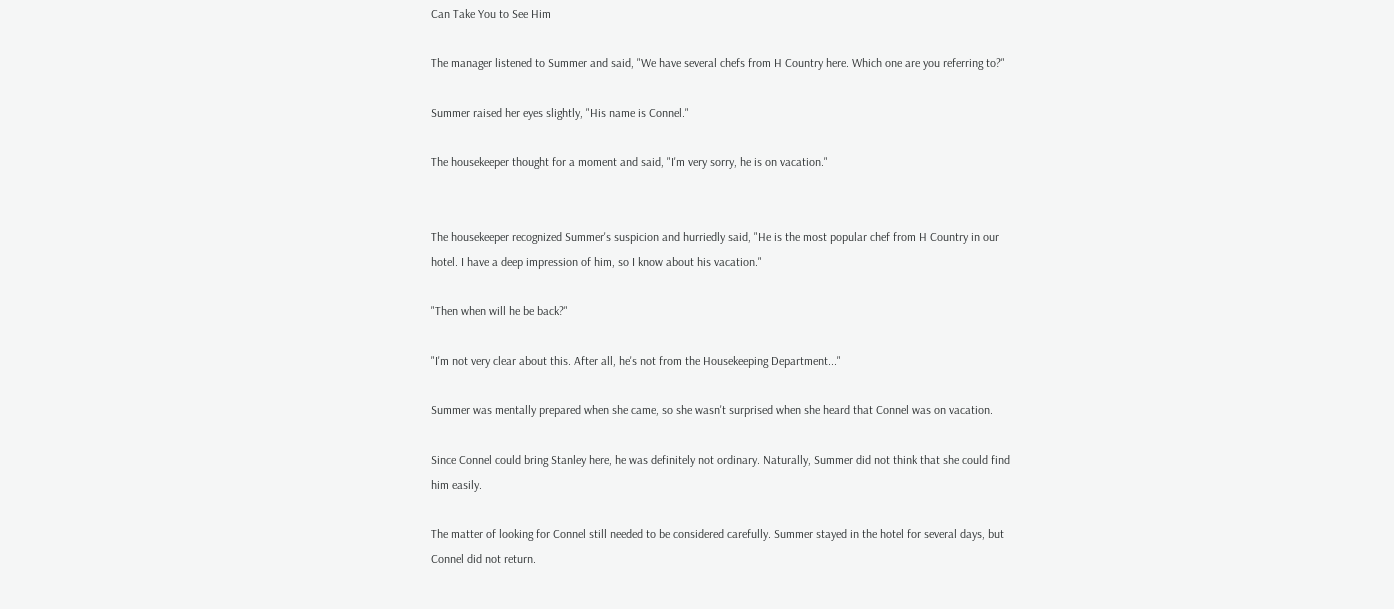Can Take You to See Him

The manager listened to Summer and said, "We have several chefs from H Country here. Which one are you referring to?"

Summer raised her eyes slightly, "His name is Connel."

The housekeeper thought for a moment and said, "I'm very sorry, he is on vacation."


The housekeeper recognized Summer's suspicion and hurriedly said, "He is the most popular chef from H Country in our hotel. I have a deep impression of him, so I know about his vacation."

"Then when will he be back?"

"I'm not very clear about this. After all, he's not from the Housekeeping Department..."

Summer was mentally prepared when she came, so she wasn't surprised when she heard that Connel was on vacation.

Since Connel could bring Stanley here, he was definitely not ordinary. Naturally, Summer did not think that she could find him easily.

The matter of looking for Connel still needed to be considered carefully. Summer stayed in the hotel for several days, but Connel did not return.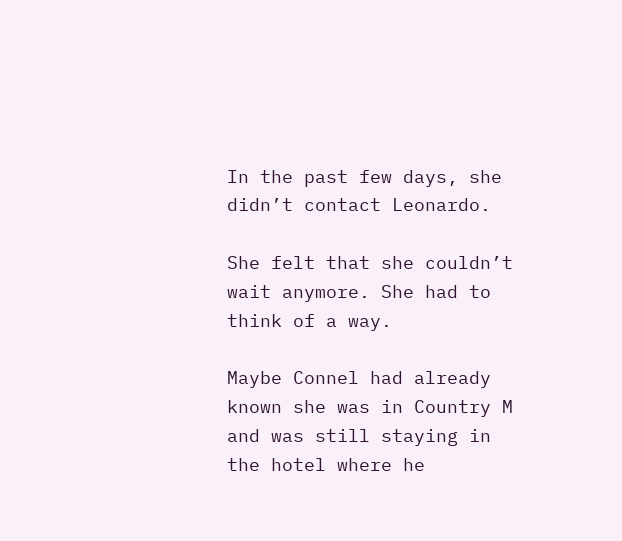In the past few days, she didn’t contact Leonardo.

She felt that she couldn’t wait anymore. She had to think of a way.

Maybe Connel had already known she was in Country M and was still staying in the hotel where he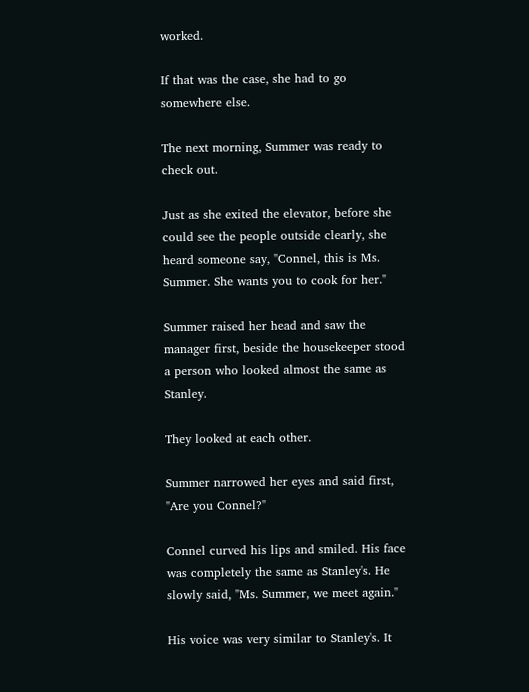worked.

If that was the case, she had to go somewhere else.

The next morning, Summer was ready to check out.

Just as she exited the elevator, before she could see the people outside clearly, she heard someone say, "Connel, this is Ms. Summer. She wants you to cook for her."

Summer raised her head and saw the manager first, beside the housekeeper stood a person who looked almost the same as Stanley.

They looked at each other.

Summer narrowed her eyes and said first, "Are you Connel?"

Connel curved his lips and smiled. His face was completely the same as Stanley's. He slowly said, "Ms. Summer, we meet again."

His voice was very similar to Stanley's. It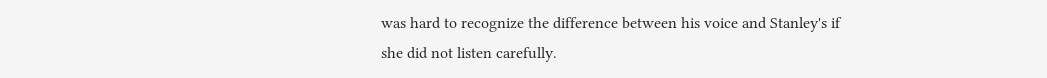was hard to recognize the difference between his voice and Stanley's if she did not listen carefully.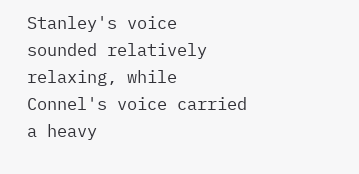Stanley's voice sounded relatively relaxing, while Connel's voice carried a heavy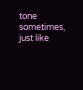tone sometimes, just like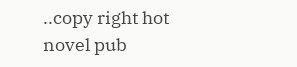..copy right hot novel pub